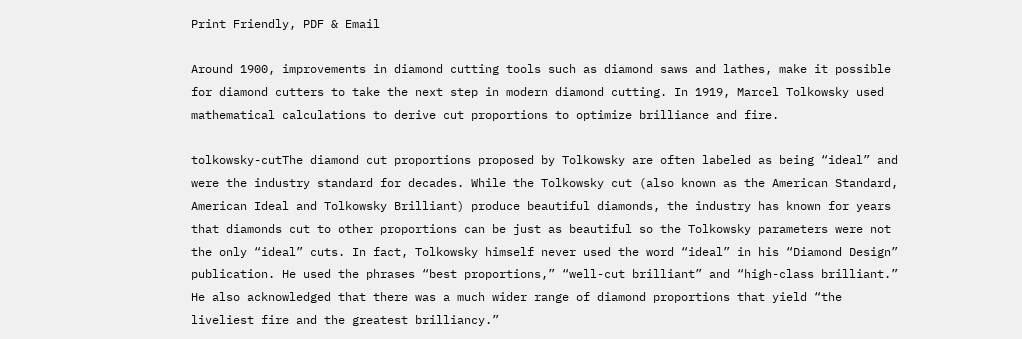Print Friendly, PDF & Email

Around 1900, improvements in diamond cutting tools such as diamond saws and lathes, make it possible for diamond cutters to take the next step in modern diamond cutting. In 1919, Marcel Tolkowsky used mathematical calculations to derive cut proportions to optimize brilliance and fire.

tolkowsky-cutThe diamond cut proportions proposed by Tolkowsky are often labeled as being “ideal” and were the industry standard for decades. While the Tolkowsky cut (also known as the American Standard, American Ideal and Tolkowsky Brilliant) produce beautiful diamonds, the industry has known for years that diamonds cut to other proportions can be just as beautiful so the Tolkowsky parameters were not the only “ideal” cuts. In fact, Tolkowsky himself never used the word “ideal” in his “Diamond Design” publication. He used the phrases “best proportions,” “well-cut brilliant” and “high-class brilliant.” He also acknowledged that there was a much wider range of diamond proportions that yield “the liveliest fire and the greatest brilliancy.”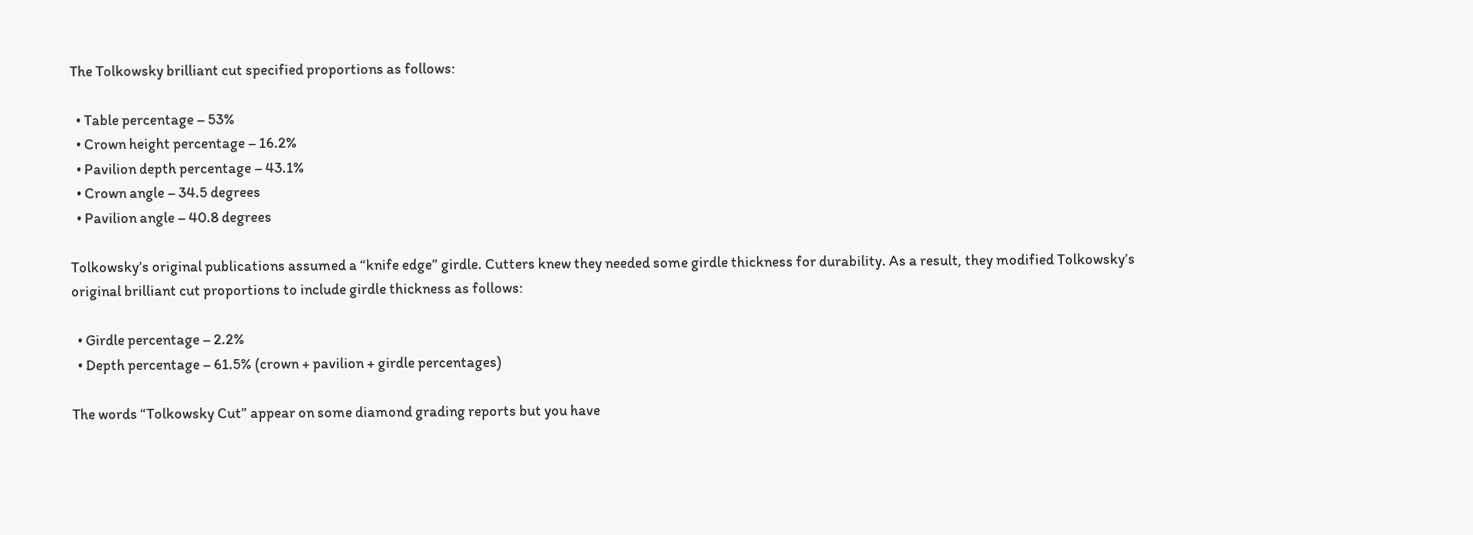The Tolkowsky brilliant cut specified proportions as follows:

  • Table percentage – 53%
  • Crown height percentage – 16.2%
  • Pavilion depth percentage – 43.1%
  • Crown angle – 34.5 degrees
  • Pavilion angle – 40.8 degrees

Tolkowsky’s original publications assumed a “knife edge” girdle. Cutters knew they needed some girdle thickness for durability. As a result, they modified Tolkowsky’s original brilliant cut proportions to include girdle thickness as follows:

  • Girdle percentage – 2.2%
  • Depth percentage – 61.5% (crown + pavilion + girdle percentages)

The words “Tolkowsky Cut” appear on some diamond grading reports but you have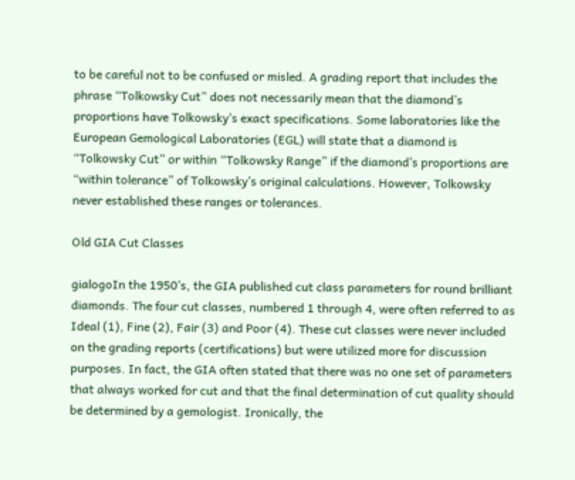to be careful not to be confused or misled. A grading report that includes the phrase “Tolkowsky Cut” does not necessarily mean that the diamond’s proportions have Tolkowsky’s exact specifications. Some laboratories like the European Gemological Laboratories (EGL) will state that a diamond is “Tolkowsky Cut” or within “Tolkowsky Range” if the diamond’s proportions are “within tolerance” of Tolkowsky’s original calculations. However, Tolkowsky never established these ranges or tolerances.

Old GIA Cut Classes

gialogoIn the 1950’s, the GIA published cut class parameters for round brilliant diamonds. The four cut classes, numbered 1 through 4, were often referred to as Ideal (1), Fine (2), Fair (3) and Poor (4). These cut classes were never included on the grading reports (certifications) but were utilized more for discussion purposes. In fact, the GIA often stated that there was no one set of parameters that always worked for cut and that the final determination of cut quality should be determined by a gemologist. Ironically, the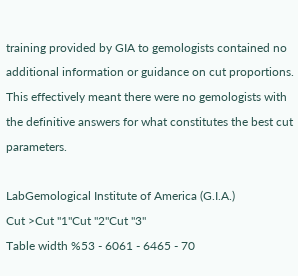training provided by GIA to gemologists contained no additional information or guidance on cut proportions. This effectively meant there were no gemologists with the definitive answers for what constitutes the best cut parameters.

LabGemological Institute of America (G.I.A.)
Cut >Cut "1"Cut "2"Cut "3"
Table width %53 - 6061 - 6465 - 70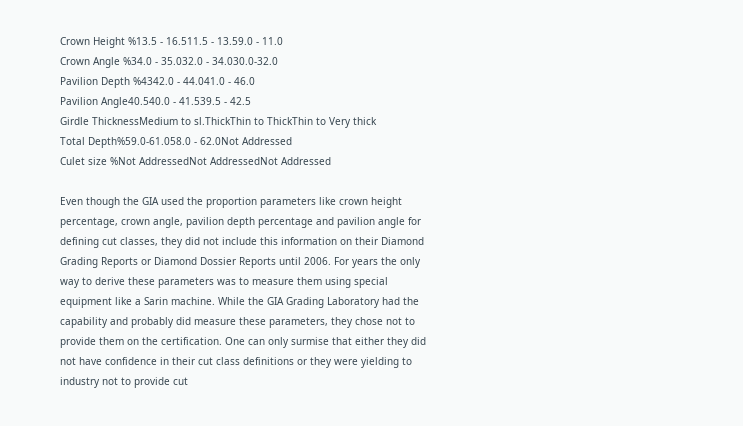Crown Height %13.5 - 16.511.5 - 13.59.0 - 11.0
Crown Angle %34.0 - 35.032.0 - 34.030.0-32.0
Pavilion Depth %4342.0 - 44.041.0 - 46.0
Pavilion Angle40.540.0 - 41.539.5 - 42.5
Girdle ThicknessMedium to sl.ThickThin to ThickThin to Very thick
Total Depth%59.0-61.058.0 - 62.0Not Addressed
Culet size %Not AddressedNot AddressedNot Addressed

Even though the GIA used the proportion parameters like crown height percentage, crown angle, pavilion depth percentage and pavilion angle for defining cut classes, they did not include this information on their Diamond Grading Reports or Diamond Dossier Reports until 2006. For years the only way to derive these parameters was to measure them using special equipment like a Sarin machine. While the GIA Grading Laboratory had the capability and probably did measure these parameters, they chose not to provide them on the certification. One can only surmise that either they did not have confidence in their cut class definitions or they were yielding to industry not to provide cut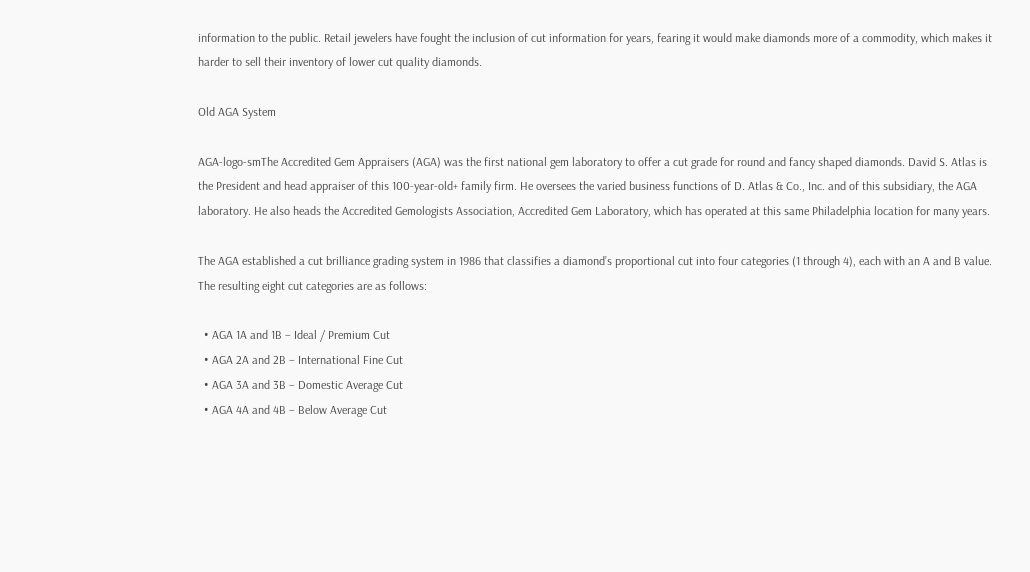information to the public. Retail jewelers have fought the inclusion of cut information for years, fearing it would make diamonds more of a commodity, which makes it harder to sell their inventory of lower cut quality diamonds.

Old AGA System

AGA-logo-smThe Accredited Gem Appraisers (AGA) was the first national gem laboratory to offer a cut grade for round and fancy shaped diamonds. David S. Atlas is the President and head appraiser of this 100-year-old+ family firm. He oversees the varied business functions of D. Atlas & Co., Inc. and of this subsidiary, the AGA laboratory. He also heads the Accredited Gemologists Association, Accredited Gem Laboratory, which has operated at this same Philadelphia location for many years.

The AGA established a cut brilliance grading system in 1986 that classifies a diamond’s proportional cut into four categories (1 through 4), each with an A and B value. The resulting eight cut categories are as follows:

  • AGA 1A and 1B – Ideal / Premium Cut
  • AGA 2A and 2B – International Fine Cut
  • AGA 3A and 3B – Domestic Average Cut
  • AGA 4A and 4B – Below Average Cut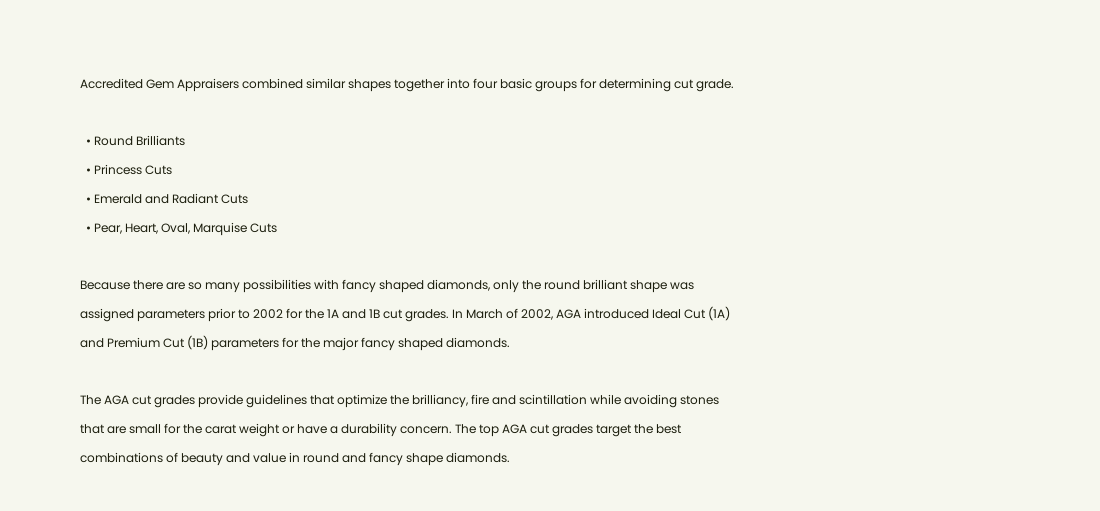Accredited Gem Appraisers combined similar shapes together into four basic groups for determining cut grade.

  • Round Brilliants
  • Princess Cuts
  • Emerald and Radiant Cuts
  • Pear, Heart, Oval, Marquise Cuts

Because there are so many possibilities with fancy shaped diamonds, only the round brilliant shape was assigned parameters prior to 2002 for the 1A and 1B cut grades. In March of 2002, AGA introduced Ideal Cut (1A) and Premium Cut (1B) parameters for the major fancy shaped diamonds.

The AGA cut grades provide guidelines that optimize the brilliancy, fire and scintillation while avoiding stones that are small for the carat weight or have a durability concern. The top AGA cut grades target the best combinations of beauty and value in round and fancy shape diamonds.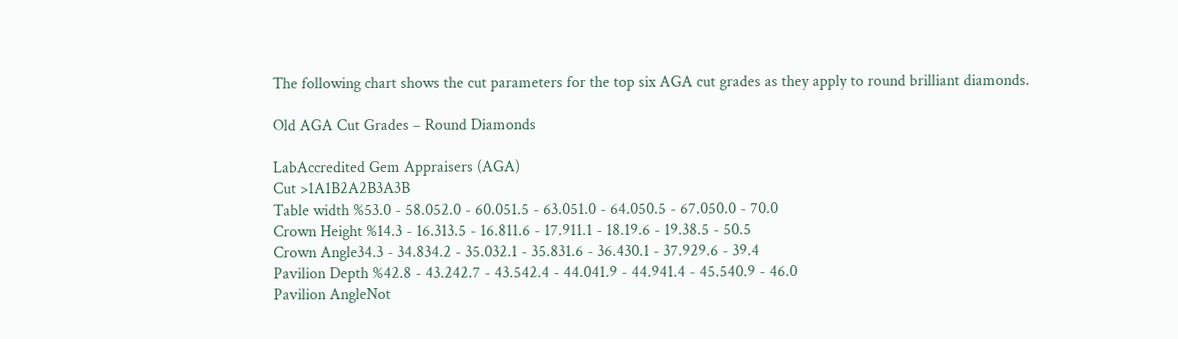The following chart shows the cut parameters for the top six AGA cut grades as they apply to round brilliant diamonds.

Old AGA Cut Grades – Round Diamonds

LabAccredited Gem Appraisers (AGA)
Cut >1A1B2A2B3A3B
Table width %53.0 - 58.052.0 - 60.051.5 - 63.051.0 - 64.050.5 - 67.050.0 - 70.0
Crown Height %14.3 - 16.313.5 - 16.811.6 - 17.911.1 - 18.19.6 - 19.38.5 - 50.5
Crown Angle34.3 - 34.834.2 - 35.032.1 - 35.831.6 - 36.430.1 - 37.929.6 - 39.4
Pavilion Depth %42.8 - 43.242.7 - 43.542.4 - 44.041.9 - 44.941.4 - 45.540.9 - 46.0
Pavilion AngleNot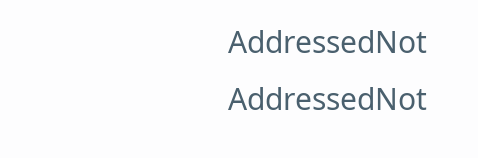AddressedNot AddressedNot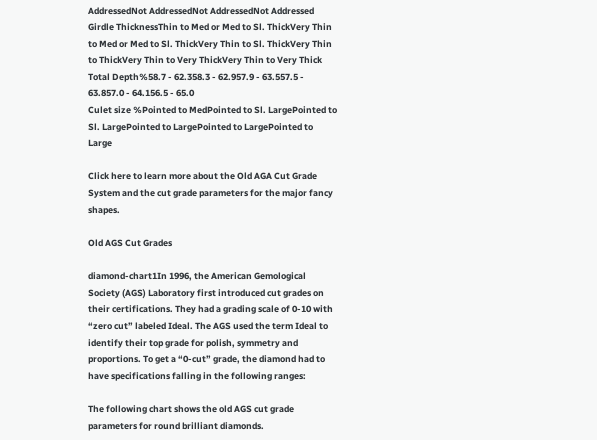AddressedNot AddressedNot AddressedNot Addressed
Girdle ThicknessThin to Med or Med to Sl. ThickVery Thin to Med or Med to Sl. ThickVery Thin to Sl. ThickVery Thin to ThickVery Thin to Very ThickVery Thin to Very Thick
Total Depth%58.7 - 62.358.3 - 62.957.9 - 63.557.5 - 63.857.0 - 64.156.5 - 65.0
Culet size %Pointed to MedPointed to Sl. LargePointed to Sl. LargePointed to LargePointed to LargePointed to Large

Click here to learn more about the Old AGA Cut Grade System and the cut grade parameters for the major fancy shapes.

Old AGS Cut Grades

diamond-chart1In 1996, the American Gemological Society (AGS) Laboratory first introduced cut grades on their certifications. They had a grading scale of 0-10 with “zero cut” labeled Ideal. The AGS used the term Ideal to identify their top grade for polish, symmetry and proportions. To get a “0-cut” grade, the diamond had to have specifications falling in the following ranges:

The following chart shows the old AGS cut grade parameters for round brilliant diamonds.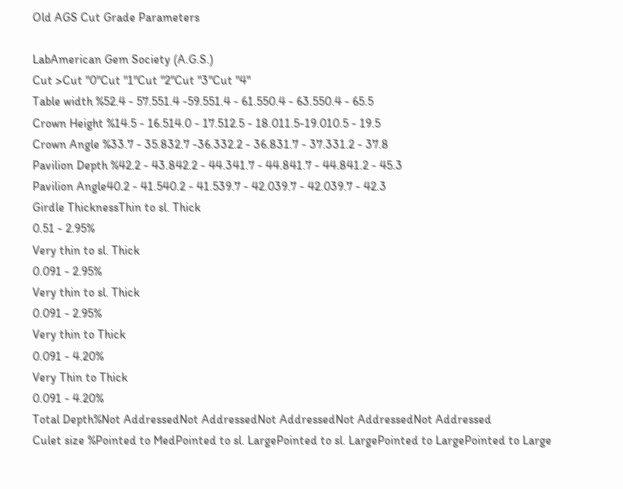Old AGS Cut Grade Parameters

LabAmerican Gem Society (A.G.S.)
Cut >Cut "0"Cut "1"Cut "2"Cut "3"Cut "4"
Table width %52.4 - 57.551.4 -59.551.4 - 61.550.4 - 63.550.4 - 65.5
Crown Height %14.5 - 16.514.0 - 17.512.5 - 18.011.5-19.010.5 - 19.5
Crown Angle %33.7 - 35.832.7 -36.332.2 - 36.831.7 - 37.331.2 - 37.8
Pavilion Depth %42.2 - 43.842.2 - 44.341.7 - 44.841.7 - 44.841.2 - 45.3
Pavilion Angle40.2 - 41.540.2 - 41.539.7 - 42.039.7 - 42.039.7 - 42.3
Girdle ThicknessThin to sl. Thick
0.51 - 2.95%
Very thin to sl. Thick
0.091 - 2.95%
Very thin to sl. Thick
0.091 - 2.95%
Very thin to Thick
0.091 - 4.20%
Very Thin to Thick
0.091 - 4.20%
Total Depth%Not AddressedNot AddressedNot AddressedNot AddressedNot Addressed
Culet size %Pointed to MedPointed to sl. LargePointed to sl. LargePointed to LargePointed to Large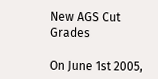New AGS Cut Grades

On June 1st 2005,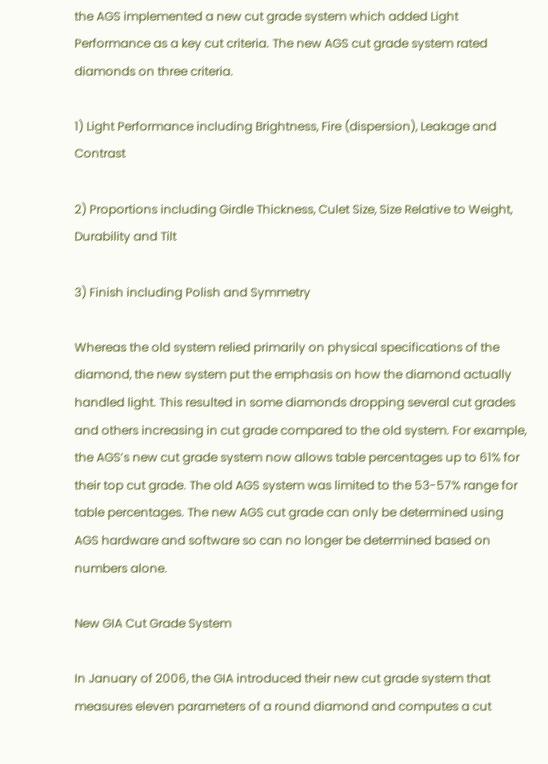the AGS implemented a new cut grade system which added Light Performance as a key cut criteria. The new AGS cut grade system rated diamonds on three criteria.

1) Light Performance including Brightness, Fire (dispersion), Leakage and Contrast

2) Proportions including Girdle Thickness, Culet Size, Size Relative to Weight, Durability and Tilt

3) Finish including Polish and Symmetry

Whereas the old system relied primarily on physical specifications of the diamond, the new system put the emphasis on how the diamond actually handled light. This resulted in some diamonds dropping several cut grades and others increasing in cut grade compared to the old system. For example, the AGS’s new cut grade system now allows table percentages up to 61% for their top cut grade. The old AGS system was limited to the 53-57% range for table percentages. The new AGS cut grade can only be determined using AGS hardware and software so can no longer be determined based on numbers alone.

New GIA Cut Grade System

In January of 2006, the GIA introduced their new cut grade system that measures eleven parameters of a round diamond and computes a cut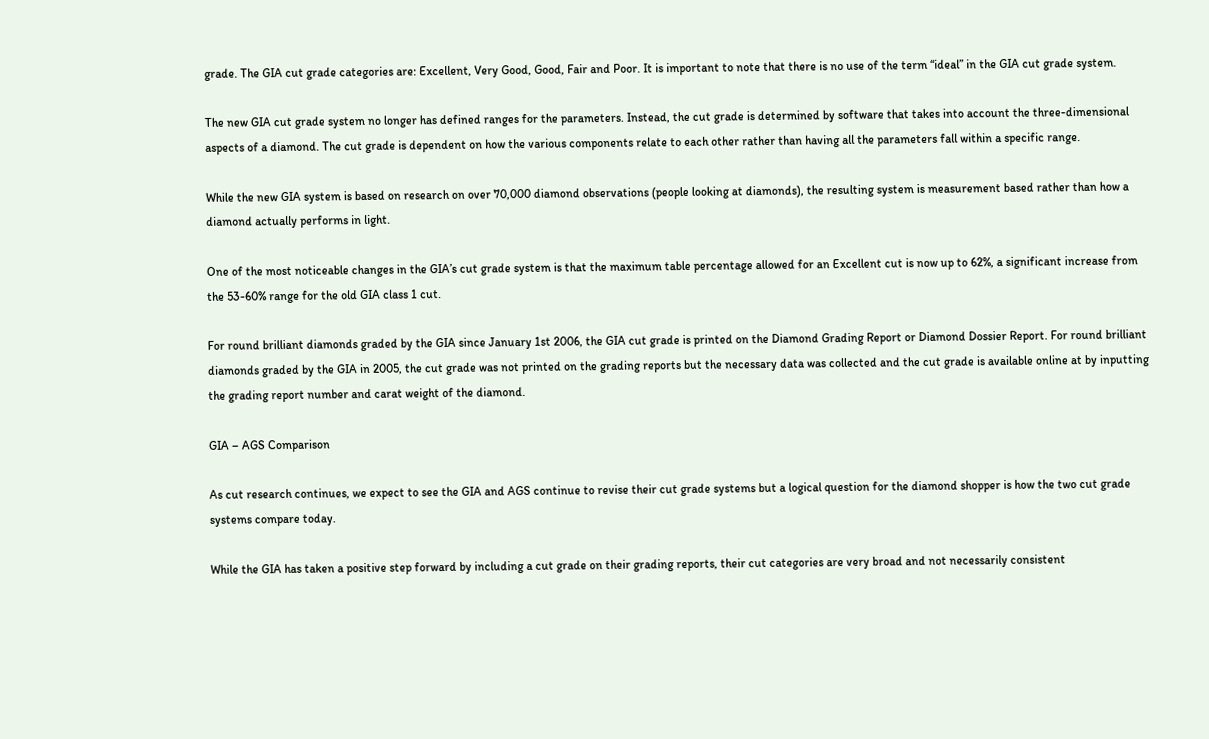grade. The GIA cut grade categories are: Excellent, Very Good, Good, Fair and Poor. It is important to note that there is no use of the term “ideal” in the GIA cut grade system.

The new GIA cut grade system no longer has defined ranges for the parameters. Instead, the cut grade is determined by software that takes into account the three-dimensional aspects of a diamond. The cut grade is dependent on how the various components relate to each other rather than having all the parameters fall within a specific range.

While the new GIA system is based on research on over 70,000 diamond observations (people looking at diamonds), the resulting system is measurement based rather than how a diamond actually performs in light.

One of the most noticeable changes in the GIA’s cut grade system is that the maximum table percentage allowed for an Excellent cut is now up to 62%, a significant increase from the 53-60% range for the old GIA class 1 cut.

For round brilliant diamonds graded by the GIA since January 1st 2006, the GIA cut grade is printed on the Diamond Grading Report or Diamond Dossier Report. For round brilliant diamonds graded by the GIA in 2005, the cut grade was not printed on the grading reports but the necessary data was collected and the cut grade is available online at by inputting the grading report number and carat weight of the diamond.

GIA – AGS Comparison

As cut research continues, we expect to see the GIA and AGS continue to revise their cut grade systems but a logical question for the diamond shopper is how the two cut grade systems compare today.

While the GIA has taken a positive step forward by including a cut grade on their grading reports, their cut categories are very broad and not necessarily consistent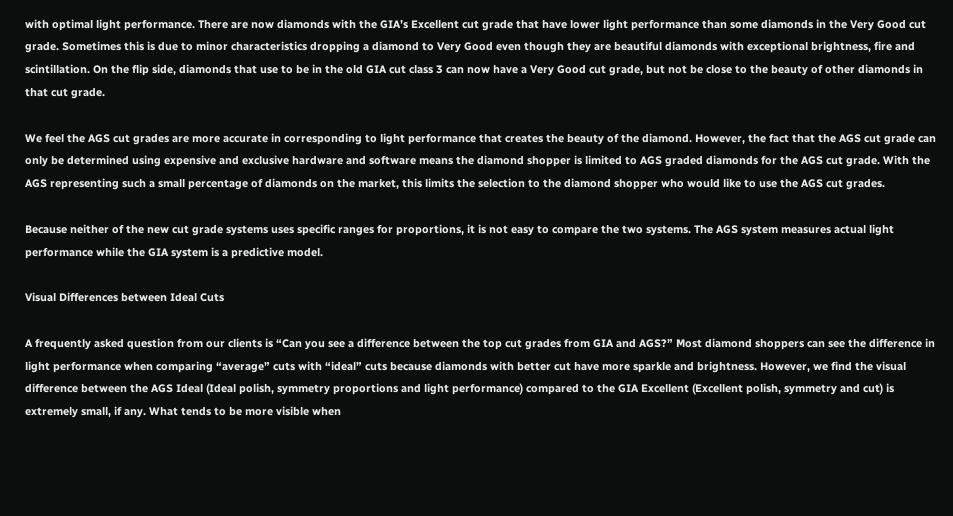with optimal light performance. There are now diamonds with the GIA’s Excellent cut grade that have lower light performance than some diamonds in the Very Good cut grade. Sometimes this is due to minor characteristics dropping a diamond to Very Good even though they are beautiful diamonds with exceptional brightness, fire and scintillation. On the flip side, diamonds that use to be in the old GIA cut class 3 can now have a Very Good cut grade, but not be close to the beauty of other diamonds in that cut grade.

We feel the AGS cut grades are more accurate in corresponding to light performance that creates the beauty of the diamond. However, the fact that the AGS cut grade can only be determined using expensive and exclusive hardware and software means the diamond shopper is limited to AGS graded diamonds for the AGS cut grade. With the AGS representing such a small percentage of diamonds on the market, this limits the selection to the diamond shopper who would like to use the AGS cut grades.

Because neither of the new cut grade systems uses specific ranges for proportions, it is not easy to compare the two systems. The AGS system measures actual light performance while the GIA system is a predictive model.

Visual Differences between Ideal Cuts

A frequently asked question from our clients is “Can you see a difference between the top cut grades from GIA and AGS?” Most diamond shoppers can see the difference in light performance when comparing “average” cuts with “ideal” cuts because diamonds with better cut have more sparkle and brightness. However, we find the visual difference between the AGS Ideal (Ideal polish, symmetry proportions and light performance) compared to the GIA Excellent (Excellent polish, symmetry and cut) is extremely small, if any. What tends to be more visible when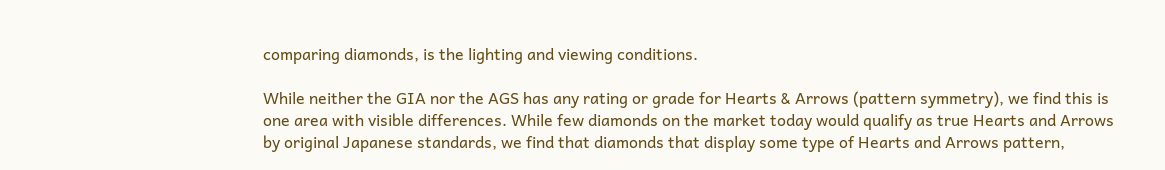comparing diamonds, is the lighting and viewing conditions.

While neither the GIA nor the AGS has any rating or grade for Hearts & Arrows (pattern symmetry), we find this is one area with visible differences. While few diamonds on the market today would qualify as true Hearts and Arrows by original Japanese standards, we find that diamonds that display some type of Hearts and Arrows pattern,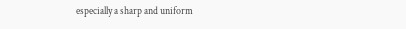especially a sharp and uniform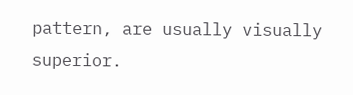pattern, are usually visually superior.